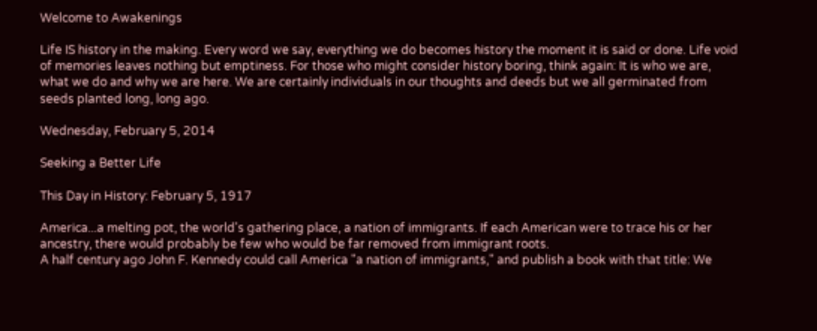Welcome to Awakenings

Life IS history in the making. Every word we say, everything we do becomes history the moment it is said or done. Life void of memories leaves nothing but emptiness. For those who might consider history boring, think again: It is who we are, what we do and why we are here. We are certainly individuals in our thoughts and deeds but we all germinated from seeds planted long, long ago.

Wednesday, February 5, 2014

Seeking a Better Life

This Day in History: February 5, 1917

America...a melting pot, the world's gathering place, a nation of immigrants. If each American were to trace his or her ancestry, there would probably be few who would be far removed from immigrant roots.
A half century ago John F. Kennedy could call America "a nation of immigrants," and publish a book with that title: We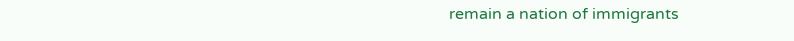remain a nation of immigrants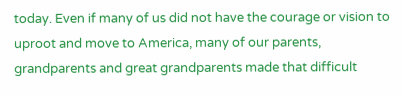today. Even if many of us did not have the courage or vision to uproot and move to America, many of our parents, grandparents and great grandparents made that difficult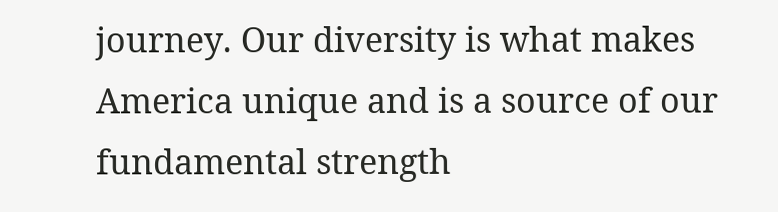journey. Our diversity is what makes America unique and is a source of our fundamental strength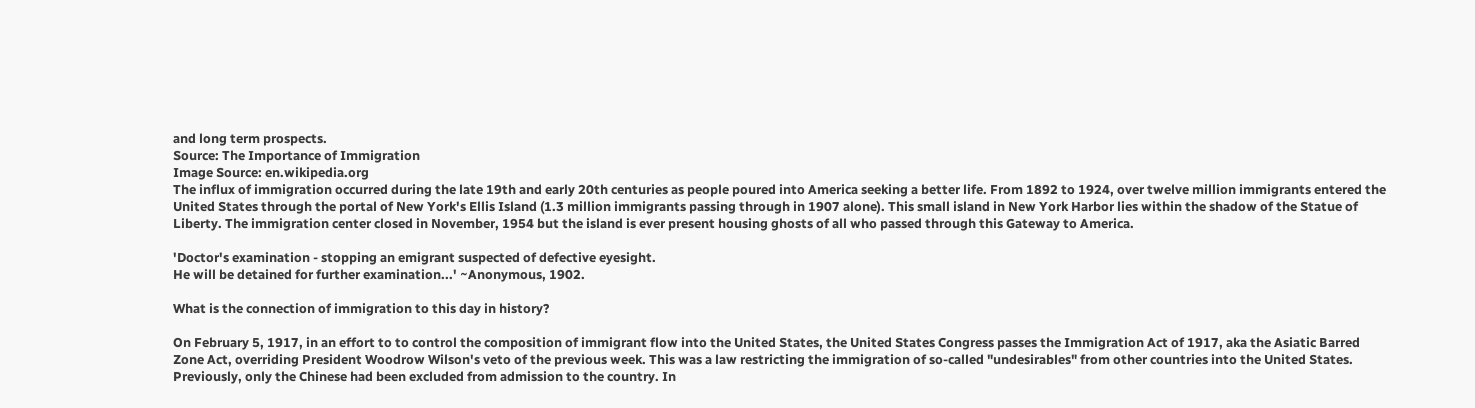and long term prospects.
Source: The Importance of Immigration
Image Source: en.wikipedia.org
The influx of immigration occurred during the late 19th and early 20th centuries as people poured into America seeking a better life. From 1892 to 1924, over twelve million immigrants entered the United States through the portal of New York's Ellis Island (1.3 million immigrants passing through in 1907 alone). This small island in New York Harbor lies within the shadow of the Statue of Liberty. The immigration center closed in November, 1954 but the island is ever present housing ghosts of all who passed through this Gateway to America.

'Doctor's examination - stopping an emigrant suspected of defective eyesight.
He will be detained for further examination...' ~Anonymous, 1902.

What is the connection of immigration to this day in history?

On February 5, 1917, in an effort to to control the composition of immigrant flow into the United States, the United States Congress passes the Immigration Act of 1917, aka the Asiatic Barred Zone Act, overriding President Woodrow Wilson's veto of the previous week. This was a law restricting the immigration of so-called "undesirables" from other countries into the United States. Previously, only the Chinese had been excluded from admission to the country. In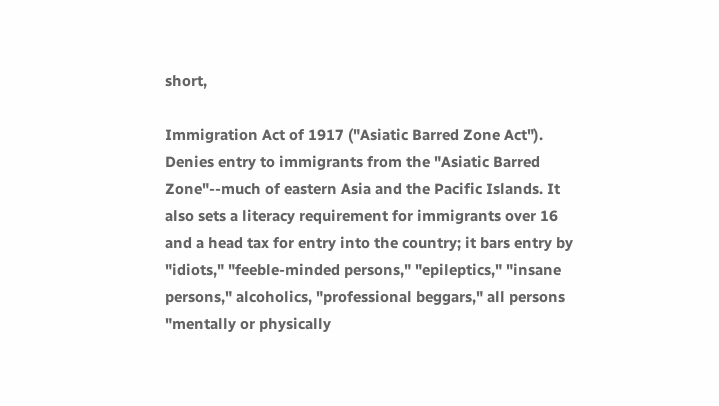short,

Immigration Act of 1917 ("Asiatic Barred Zone Act"). Denies entry to immigrants from the "Asiatic Barred Zone"--much of eastern Asia and the Pacific Islands. It also sets a literacy requirement for immigrants over 16 and a head tax for entry into the country; it bars entry by "idiots," "feeble-minded persons," "epileptics," "insane persons," alcoholics, "professional beggars," all persons "mentally or physically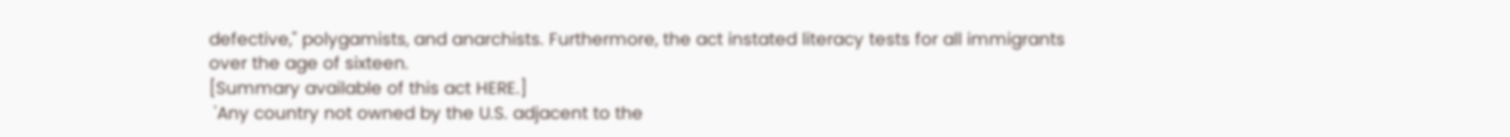defective," polygamists, and anarchists. Furthermore, the act instated literacy tests for all immigrants over the age of sixteen.
[Summary available of this act HERE.]
 'Any country not owned by the U.S. adjacent to the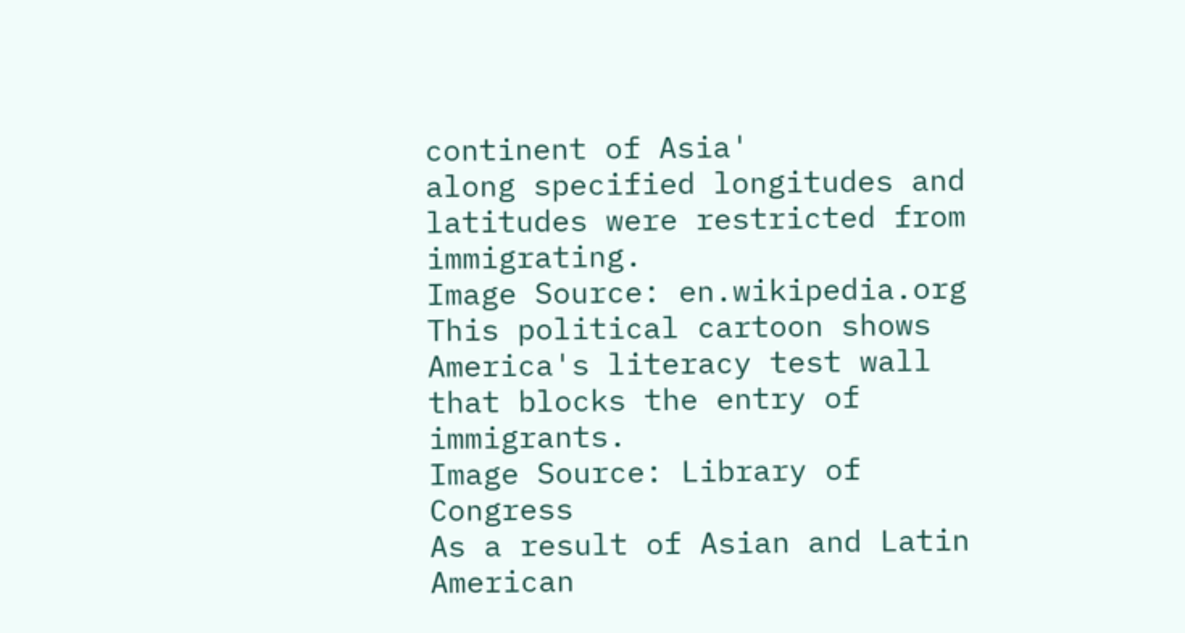continent of Asia'
along specified longitudes and latitudes were restricted from immigrating.
Image Source: en.wikipedia.org
This political cartoon shows America's literacy test wall
that blocks the entry of immigrants.
Image Source: Library of Congress
As a result of Asian and Latin American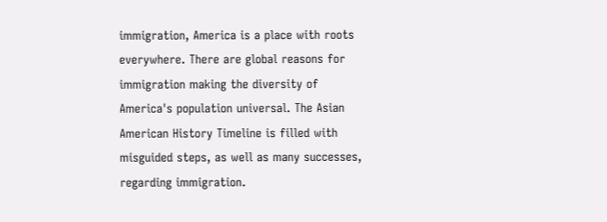immigration, America is a place with roots everywhere. There are global reasons for immigration making the diversity of America's population universal. The Asian American History Timeline is filled with misguided steps, as well as many successes, regarding immigration.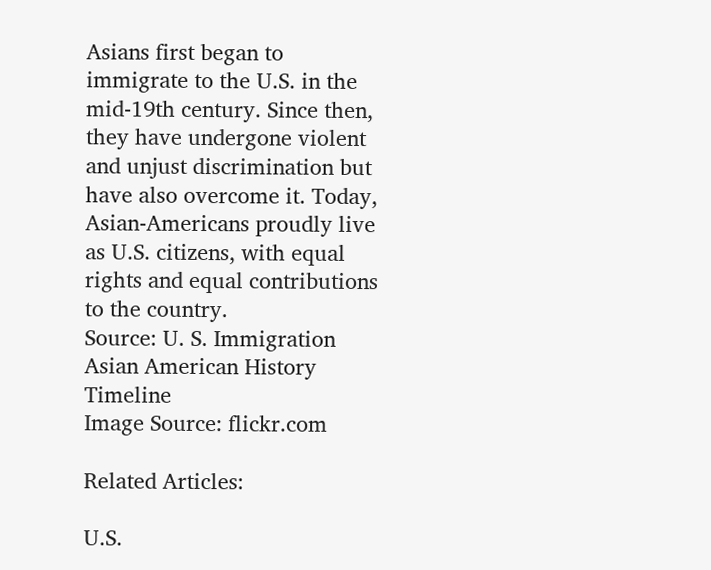Asians first began to immigrate to the U.S. in the mid-19th century. Since then, they have undergone violent and unjust discrimination but have also overcome it. Today, Asian-Americans proudly live as U.S. citizens, with equal rights and equal contributions to the country.
Source: U. S. Immigration Asian American History Timeline
Image Source: flickr.com

Related Articles:

U.S.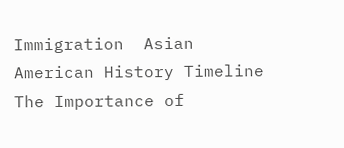Immigration  Asian American History Timeline
The Importance of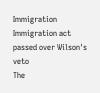Immigration
Immigration act passed over Wilson's veto
The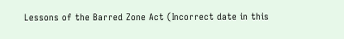Lessons of the Barred Zone Act (Incorrect date in this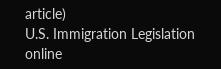article)
U.S. Immigration Legislation online